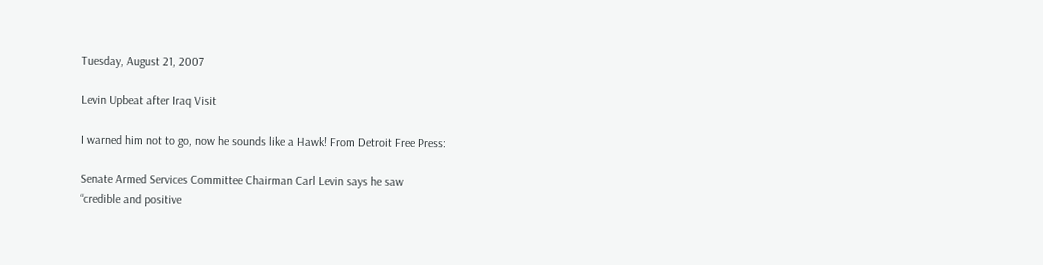Tuesday, August 21, 2007

Levin Upbeat after Iraq Visit

I warned him not to go, now he sounds like a Hawk! From Detroit Free Press:

Senate Armed Services Committee Chairman Carl Levin says he saw
“credible and positive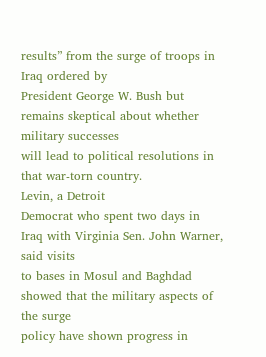results” from the surge of troops in Iraq ordered by
President George W. Bush but remains skeptical about whether military successes
will lead to political resolutions in that war-torn country.
Levin, a Detroit
Democrat who spent two days in Iraq with Virginia Sen. John Warner, said visits
to bases in Mosul and Baghdad showed that the military aspects of the surge
policy have shown progress in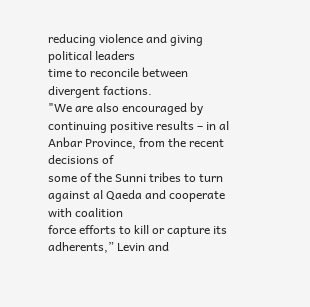reducing violence and giving political leaders
time to reconcile between divergent factions.
"We are also encouraged by
continuing positive results – in al Anbar Province, from the recent decisions of
some of the Sunni tribes to turn against al Qaeda and cooperate with coalition
force efforts to kill or capture its adherents,” Levin and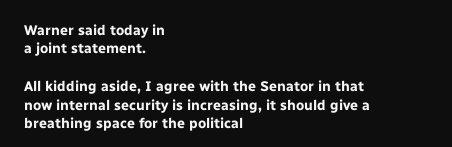Warner said today in
a joint statement.

All kidding aside, I agree with the Senator in that now internal security is increasing, it should give a breathing space for the political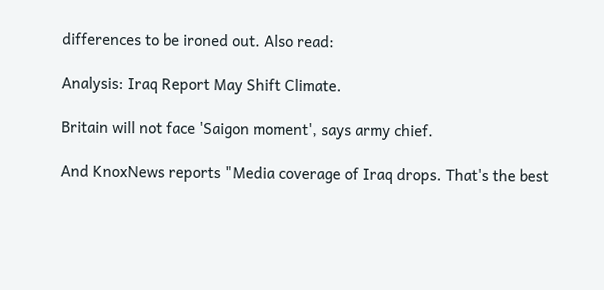differences to be ironed out. Also read:

Analysis: Iraq Report May Shift Climate.

Britain will not face 'Saigon moment', says army chief.

And KnoxNews reports "Media coverage of Iraq drops. That's the best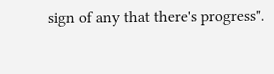sign of any that there's progress".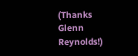(Thanks Glenn Reynolds!)